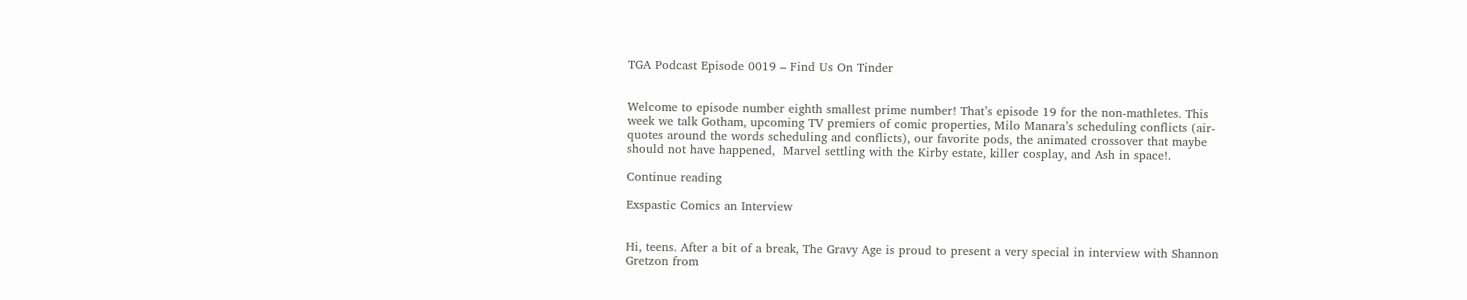TGA Podcast Episode 0019 – Find Us On Tinder


Welcome to episode number eighth smallest prime number! That’s episode 19 for the non-mathletes. This week we talk Gotham, upcoming TV premiers of comic properties, Milo Manara’s scheduling conflicts (air-quotes around the words scheduling and conflicts), our favorite pods, the animated crossover that maybe should not have happened,  Marvel settling with the Kirby estate, killer cosplay, and Ash in space!.

Continue reading

Exspastic Comics an Interview


Hi, teens. After a bit of a break, The Gravy Age is proud to present a very special in interview with Shannon Gretzon from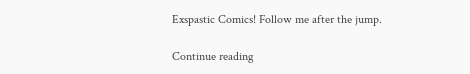Exspastic Comics! Follow me after the jump.

Continue reading